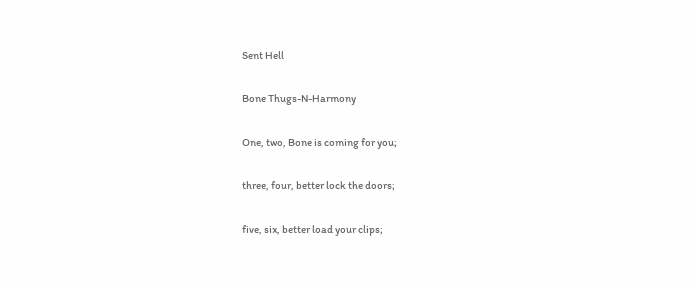Sent Hell

Bone Thugs-N-Harmony

One, two, Bone is coming for you;

three, four, better lock the doors;

five, six, better load your clips;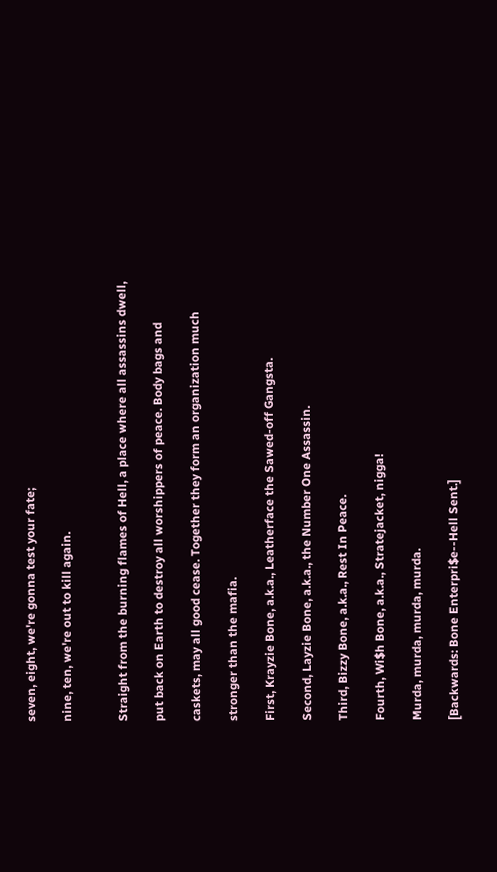seven, eight, we're gonna test your fate;

nine, ten, we're out to kill again.


Straight from the burning flames of Hell, a place where all assassins dwell,

put back on Earth to destroy all worshippers of peace. Body bags and

caskets, may all good cease. Together they form an organization much

stronger than the mafia.

First, Krayzie Bone, a.k.a., Leatherface the Sawed-off Gangsta.

Second, Layzie Bone, a.k.a., the Number One Assassin.

Third, Bizzy Bone, a.k.a., Rest In Peace.

Fourth, Wi$h Bone, a.k.a., Stratejacket, nigga!

Murda, murda, murda, murda.

[Backwards: Bone Enterpri$e--Hell Sent.]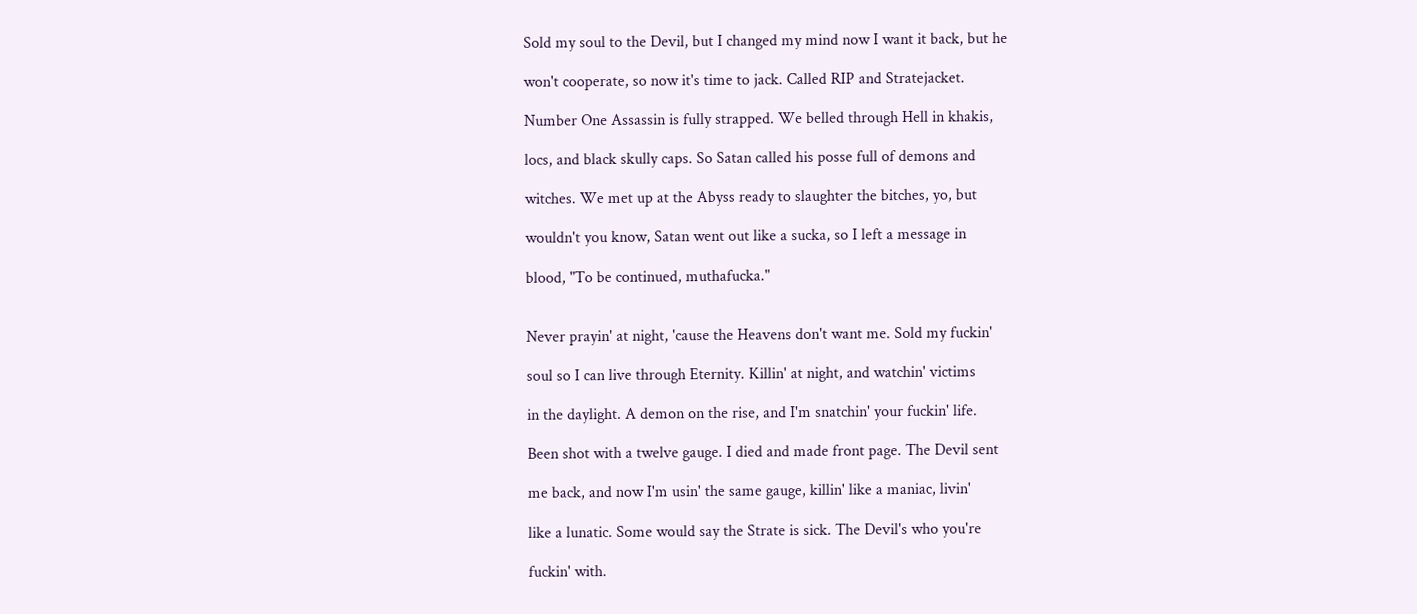Sold my soul to the Devil, but I changed my mind now I want it back, but he

won't cooperate, so now it's time to jack. Called RIP and Stratejacket.

Number One Assassin is fully strapped. We belled through Hell in khakis,

locs, and black skully caps. So Satan called his posse full of demons and

witches. We met up at the Abyss ready to slaughter the bitches, yo, but

wouldn't you know, Satan went out like a sucka, so I left a message in

blood, "To be continued, muthafucka."


Never prayin' at night, 'cause the Heavens don't want me. Sold my fuckin'

soul so I can live through Eternity. Killin' at night, and watchin' victims

in the daylight. A demon on the rise, and I'm snatchin' your fuckin' life.

Been shot with a twelve gauge. I died and made front page. The Devil sent

me back, and now I'm usin' the same gauge, killin' like a maniac, livin'

like a lunatic. Some would say the Strate is sick. The Devil's who you're

fuckin' with.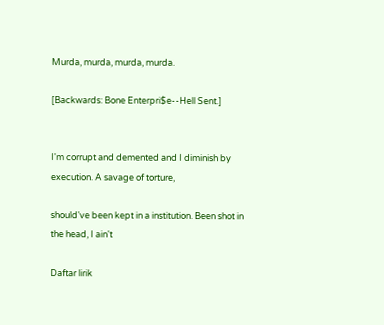Murda, murda, murda, murda.

[Backwards: Bone Enterpri$e--Hell Sent.]


I'm corrupt and demented and I diminish by execution. A savage of torture,

should've been kept in a institution. Been shot in the head, I ain't

Daftar lirik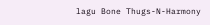lagu Bone Thugs-N-Harmony